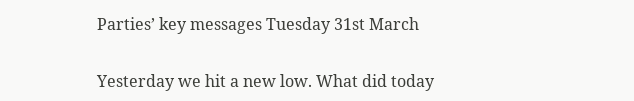Parties’ key messages Tuesday 31st March

Yesterday we hit a new low. What did today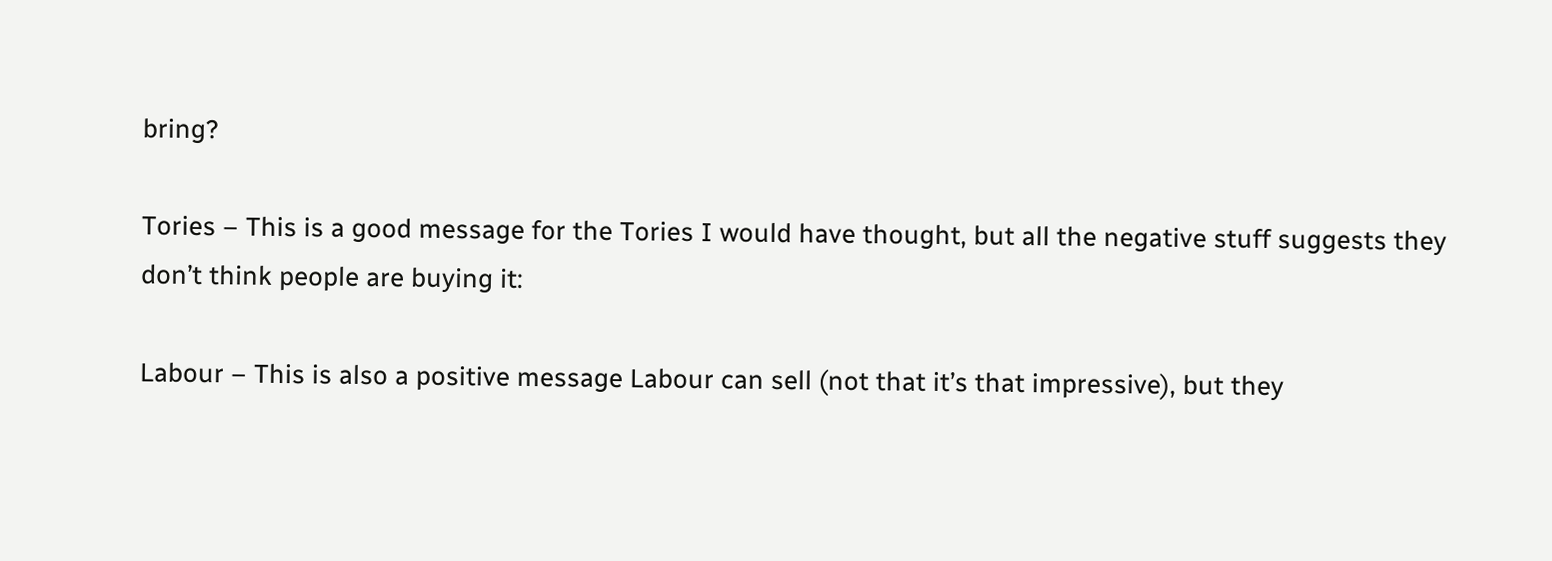bring?

Tories – This is a good message for the Tories I would have thought, but all the negative stuff suggests they don’t think people are buying it:

Labour – This is also a positive message Labour can sell (not that it’s that impressive), but they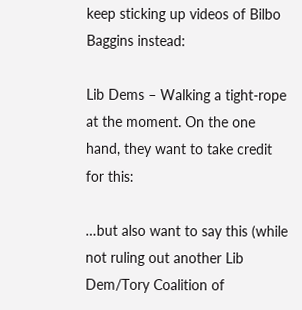keep sticking up videos of Bilbo Baggins instead:

Lib Dems – Walking a tight-rope at the moment. On the one hand, they want to take credit for this:

…but also want to say this (while not ruling out another Lib Dem/Tory Coalition of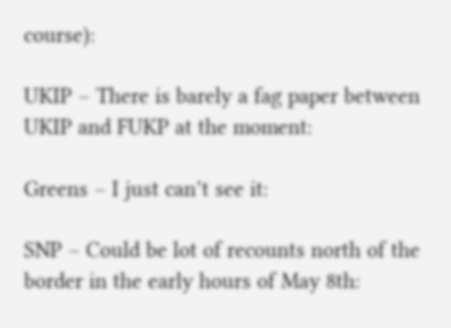course):

UKIP – There is barely a fag paper between UKIP and FUKP at the moment:

Greens – I just can’t see it:

SNP – Could be lot of recounts north of the border in the early hours of May 8th: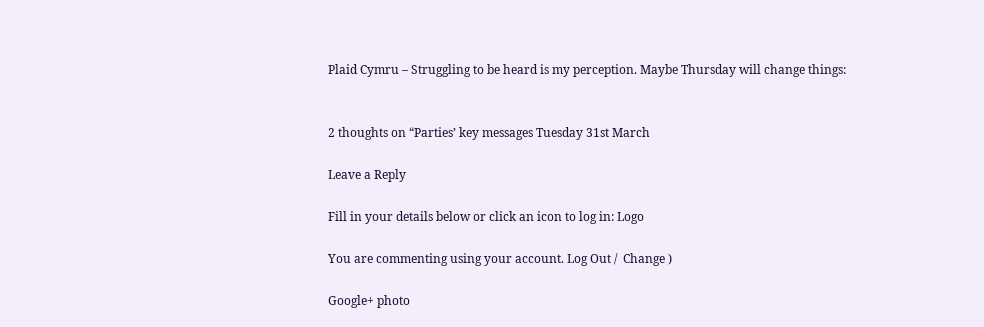Plaid Cymru – Struggling to be heard is my perception. Maybe Thursday will change things:


2 thoughts on “Parties’ key messages Tuesday 31st March

Leave a Reply

Fill in your details below or click an icon to log in: Logo

You are commenting using your account. Log Out /  Change )

Google+ photo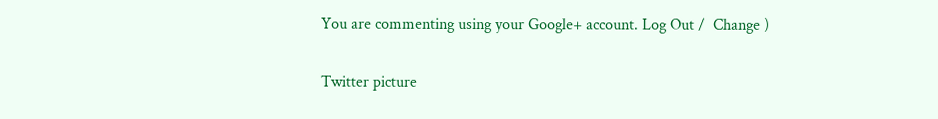You are commenting using your Google+ account. Log Out /  Change )

Twitter picture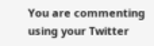You are commenting using your Twitter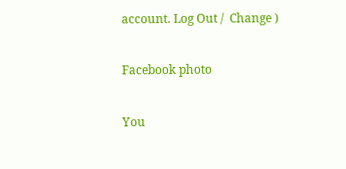account. Log Out /  Change )

Facebook photo

You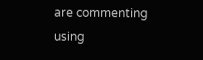are commenting using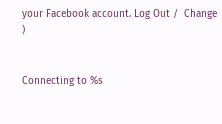your Facebook account. Log Out /  Change )


Connecting to %s